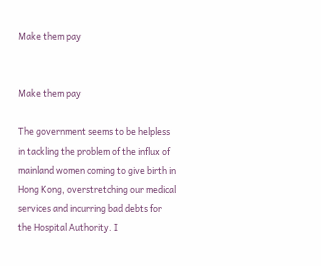Make them pay


Make them pay

The government seems to be helpless in tackling the problem of the influx of mainland women coming to give birth in Hong Kong, overstretching our medical services and incurring bad debts for the Hospital Authority. I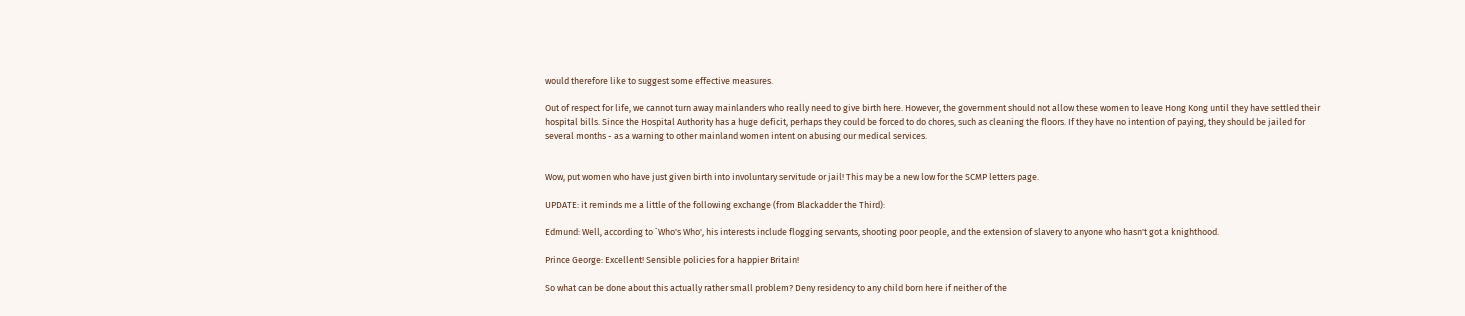would therefore like to suggest some effective measures.

Out of respect for life, we cannot turn away mainlanders who really need to give birth here. However, the government should not allow these women to leave Hong Kong until they have settled their hospital bills. Since the Hospital Authority has a huge deficit, perhaps they could be forced to do chores, such as cleaning the floors. If they have no intention of paying, they should be jailed for several months - as a warning to other mainland women intent on abusing our medical services.


Wow, put women who have just given birth into involuntary servitude or jail! This may be a new low for the SCMP letters page.

UPDATE: it reminds me a little of the following exchange (from Blackadder the Third):

Edmund: Well, according to `Who's Who', his interests include flogging servants, shooting poor people, and the extension of slavery to anyone who hasn't got a knighthood.

Prince George: Excellent! Sensible policies for a happier Britain!

So what can be done about this actually rather small problem? Deny residency to any child born here if neither of the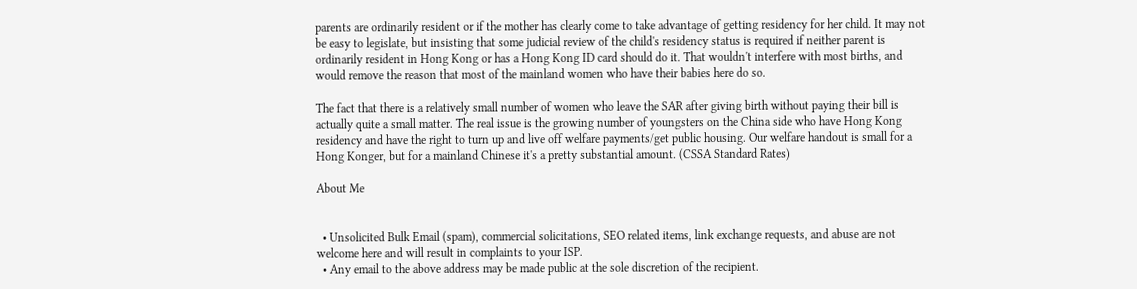parents are ordinarily resident or if the mother has clearly come to take advantage of getting residency for her child. It may not be easy to legislate, but insisting that some judicial review of the child's residency status is required if neither parent is ordinarily resident in Hong Kong or has a Hong Kong ID card should do it. That wouldn't interfere with most births, and would remove the reason that most of the mainland women who have their babies here do so.

The fact that there is a relatively small number of women who leave the SAR after giving birth without paying their bill is actually quite a small matter. The real issue is the growing number of youngsters on the China side who have Hong Kong residency and have the right to turn up and live off welfare payments/get public housing. Our welfare handout is small for a Hong Konger, but for a mainland Chinese it's a pretty substantial amount. (CSSA Standard Rates)

About Me


  • Unsolicited Bulk Email (spam), commercial solicitations, SEO related items, link exchange requests, and abuse are not welcome here and will result in complaints to your ISP.
  • Any email to the above address may be made public at the sole discretion of the recipient.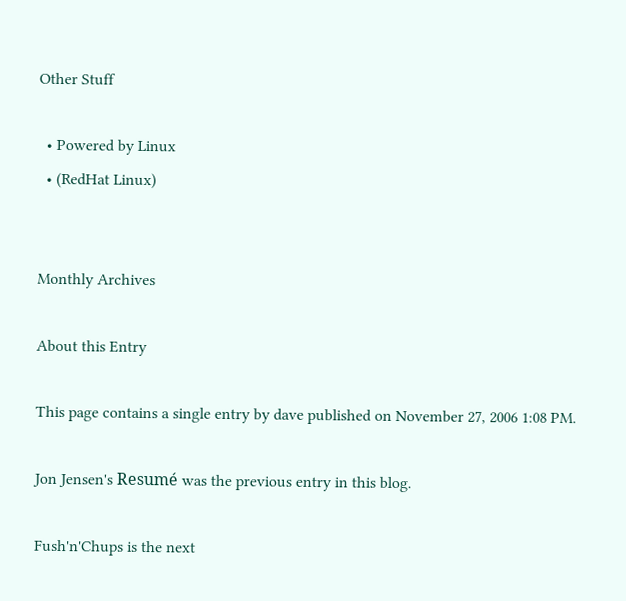Other Stuff

  • Powered by Linux
  • (RedHat Linux)


Monthly Archives

About this Entry

This page contains a single entry by dave published on November 27, 2006 1:08 PM.

Jon Jensen's Resumé was the previous entry in this blog.

Fush'n'Chups is the next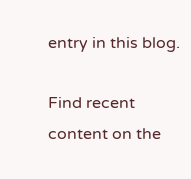entry in this blog.

Find recent content on the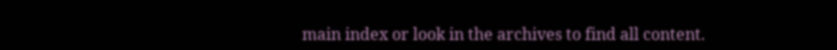main index or look in the archives to find all content.